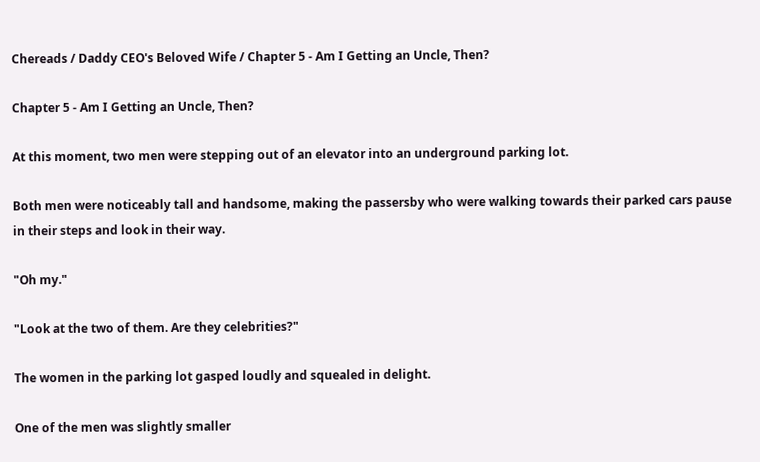Chereads / Daddy CEO's Beloved Wife / Chapter 5 - Am I Getting an Uncle, Then?

Chapter 5 - Am I Getting an Uncle, Then?

At this moment, two men were stepping out of an elevator into an underground parking lot.

Both men were noticeably tall and handsome, making the passersby who were walking towards their parked cars pause in their steps and look in their way.

"Oh my."

"Look at the two of them. Are they celebrities?"

The women in the parking lot gasped loudly and squealed in delight.

One of the men was slightly smaller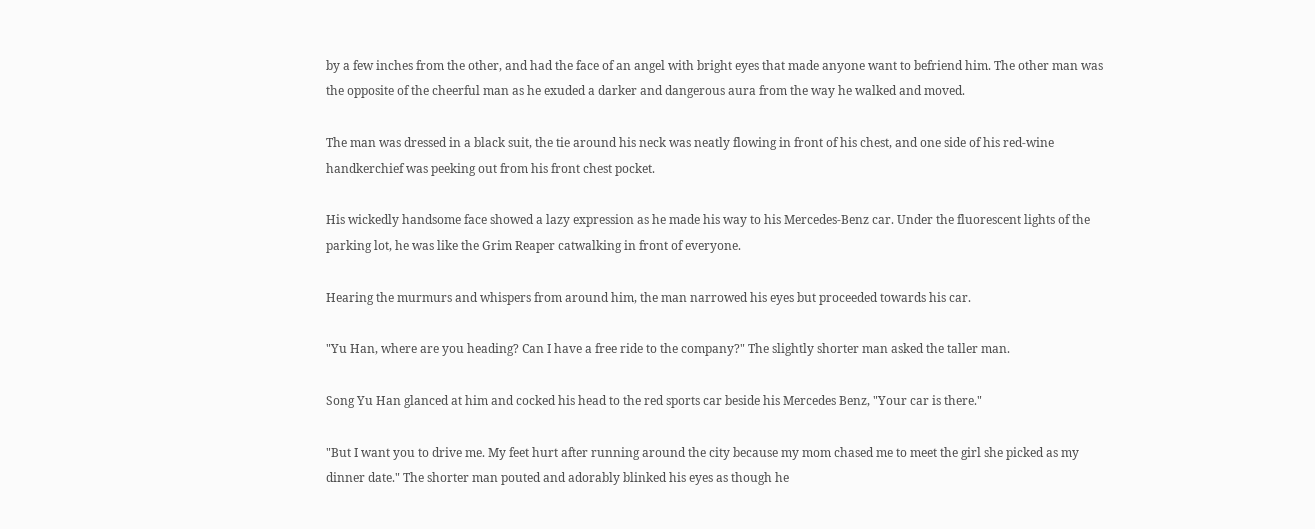by a few inches from the other, and had the face of an angel with bright eyes that made anyone want to befriend him. The other man was the opposite of the cheerful man as he exuded a darker and dangerous aura from the way he walked and moved.

The man was dressed in a black suit, the tie around his neck was neatly flowing in front of his chest, and one side of his red-wine handkerchief was peeking out from his front chest pocket.

His wickedly handsome face showed a lazy expression as he made his way to his Mercedes-Benz car. Under the fluorescent lights of the parking lot, he was like the Grim Reaper catwalking in front of everyone.

Hearing the murmurs and whispers from around him, the man narrowed his eyes but proceeded towards his car.

"Yu Han, where are you heading? Can I have a free ride to the company?" The slightly shorter man asked the taller man.

Song Yu Han glanced at him and cocked his head to the red sports car beside his Mercedes Benz, "Your car is there."

"But I want you to drive me. My feet hurt after running around the city because my mom chased me to meet the girl she picked as my dinner date." The shorter man pouted and adorably blinked his eyes as though he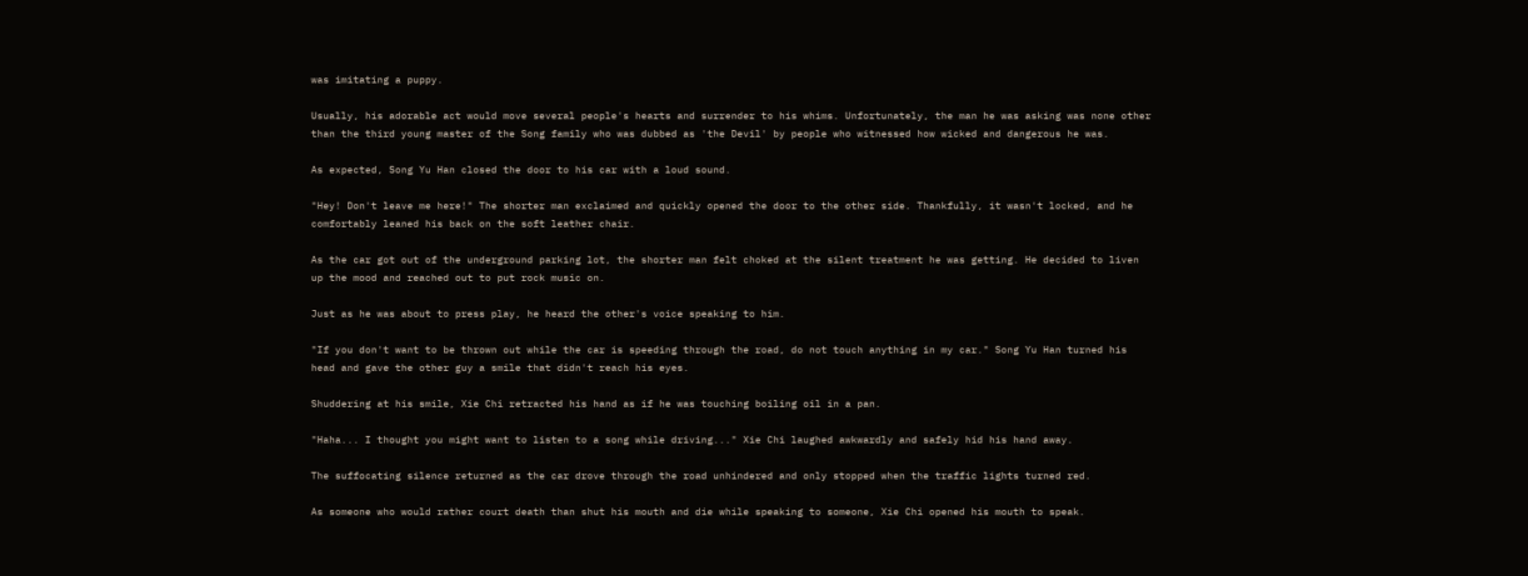was imitating a puppy.

Usually, his adorable act would move several people's hearts and surrender to his whims. Unfortunately, the man he was asking was none other than the third young master of the Song family who was dubbed as 'the Devil' by people who witnessed how wicked and dangerous he was.

As expected, Song Yu Han closed the door to his car with a loud sound.

"Hey! Don't leave me here!" The shorter man exclaimed and quickly opened the door to the other side. Thankfully, it wasn't locked, and he comfortably leaned his back on the soft leather chair.

As the car got out of the underground parking lot, the shorter man felt choked at the silent treatment he was getting. He decided to liven up the mood and reached out to put rock music on.

Just as he was about to press play, he heard the other's voice speaking to him.

"If you don't want to be thrown out while the car is speeding through the road, do not touch anything in my car." Song Yu Han turned his head and gave the other guy a smile that didn't reach his eyes.

Shuddering at his smile, Xie Chi retracted his hand as if he was touching boiling oil in a pan.

"Haha... I thought you might want to listen to a song while driving..." Xie Chi laughed awkwardly and safely hid his hand away.

The suffocating silence returned as the car drove through the road unhindered and only stopped when the traffic lights turned red.

As someone who would rather court death than shut his mouth and die while speaking to someone, Xie Chi opened his mouth to speak.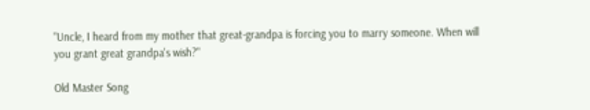"Uncle, I heard from my mother that great-grandpa is forcing you to marry someone. When will you grant great grandpa's wish?"

Old Master Song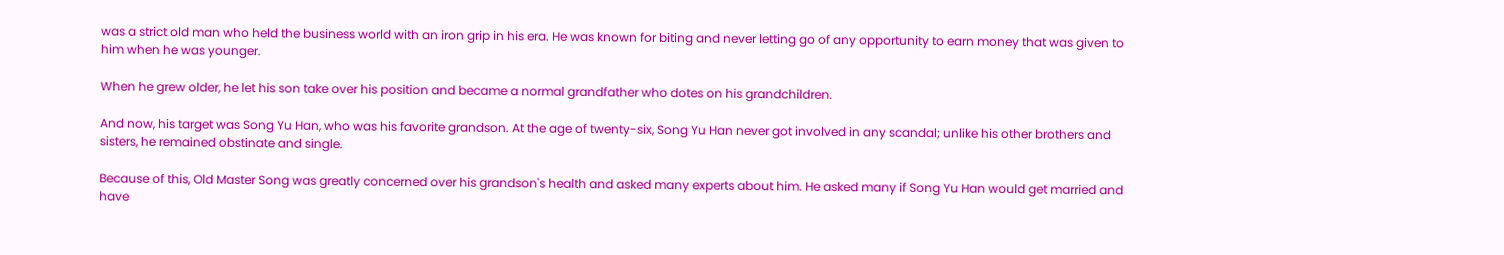was a strict old man who held the business world with an iron grip in his era. He was known for biting and never letting go of any opportunity to earn money that was given to him when he was younger.

When he grew older, he let his son take over his position and became a normal grandfather who dotes on his grandchildren.

And now, his target was Song Yu Han, who was his favorite grandson. At the age of twenty-six, Song Yu Han never got involved in any scandal; unlike his other brothers and sisters, he remained obstinate and single.

Because of this, Old Master Song was greatly concerned over his grandson's health and asked many experts about him. He asked many if Song Yu Han would get married and have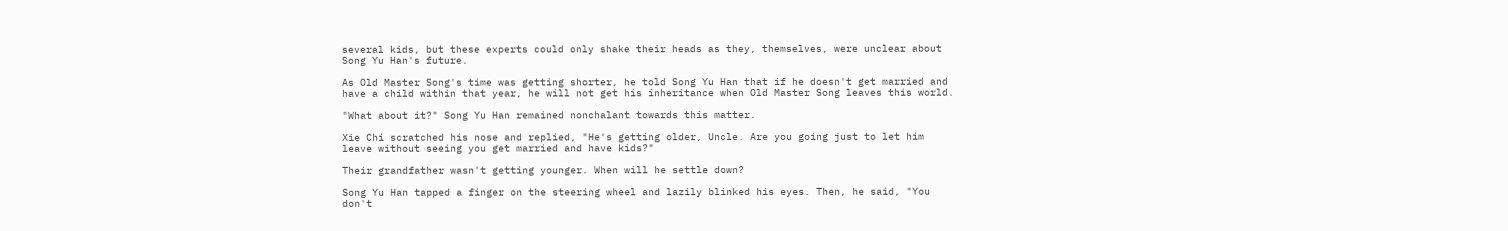several kids, but these experts could only shake their heads as they, themselves, were unclear about Song Yu Han's future.

As Old Master Song's time was getting shorter, he told Song Yu Han that if he doesn't get married and have a child within that year, he will not get his inheritance when Old Master Song leaves this world.

"What about it?" Song Yu Han remained nonchalant towards this matter.

Xie Chi scratched his nose and replied, "He's getting older, Uncle. Are you going just to let him leave without seeing you get married and have kids?"

Their grandfather wasn't getting younger. When will he settle down?

Song Yu Han tapped a finger on the steering wheel and lazily blinked his eyes. Then, he said, "You don't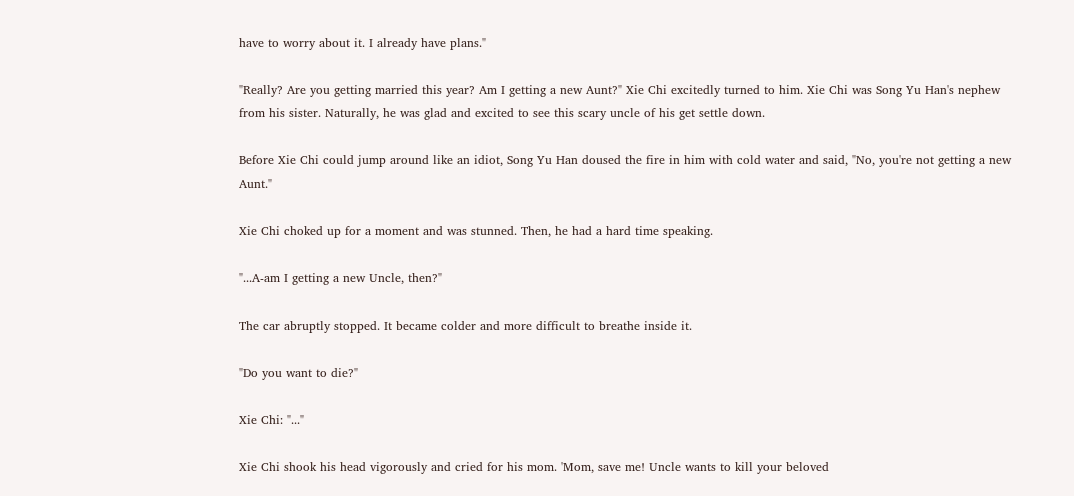have to worry about it. I already have plans."

"Really? Are you getting married this year? Am I getting a new Aunt?" Xie Chi excitedly turned to him. Xie Chi was Song Yu Han's nephew from his sister. Naturally, he was glad and excited to see this scary uncle of his get settle down.

Before Xie Chi could jump around like an idiot, Song Yu Han doused the fire in him with cold water and said, "No, you're not getting a new Aunt."

Xie Chi choked up for a moment and was stunned. Then, he had a hard time speaking.

"...A-am I getting a new Uncle, then?"

The car abruptly stopped. It became colder and more difficult to breathe inside it.

"Do you want to die?"

Xie Chi: "..."

Xie Chi shook his head vigorously and cried for his mom. 'Mom, save me! Uncle wants to kill your beloved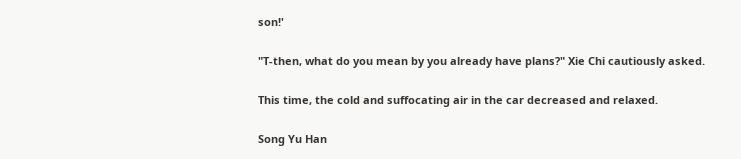son!'

"T-then, what do you mean by you already have plans?" Xie Chi cautiously asked.

This time, the cold and suffocating air in the car decreased and relaxed.

Song Yu Han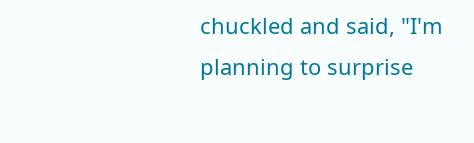chuckled and said, "I'm planning to surprise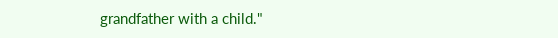grandfather with a child."